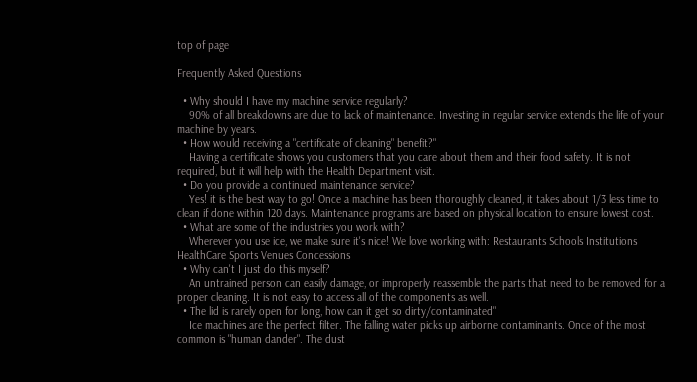top of page

Frequently Asked Questions

  • Why should I have my machine service regularly?
    90% of all breakdowns are due to lack of maintenance. Investing in regular service extends the life of your machine by years.
  • How would receiving a "certificate of cleaning" benefit?"
    Having a certificate shows you customers that you care about them and their food safety. It is not required, but it will help with the Health Department visit.
  • Do you provide a continued maintenance service?
    Yes! it is the best way to go! Once a machine has been thoroughly cleaned, it takes about 1/3 less time to clean if done within 120 days. Maintenance programs are based on physical location to ensure lowest cost.
  • What are some of the industries you work with?
    Wherever you use ice, we make sure it's nice! We love working with: Restaurants Schools Institutions HealthCare Sports Venues Concessions
  • Why can't I just do this myself?
    An untrained person can easily damage, or improperly reassemble the parts that need to be removed for a proper cleaning. It is not easy to access all of the components as well.
  • The lid is rarely open for long, how can it get so dirty/contaminated"
    Ice machines are the perfect filter. The falling water picks up airborne contaminants. Once of the most common is "human dander". The dust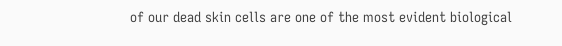of our dead skin cells are one of the most evident biological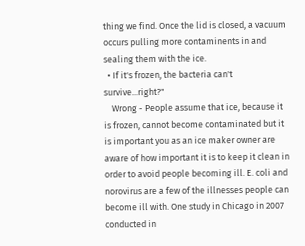thing we find. Once the lid is closed, a vacuum occurs pulling more contaminents in and sealing them with the ice.
  • If it's frozen, the bacteria can't survive...right?"
    Wrong - People assume that ice, because it is frozen, cannot become contaminated but it is important you as an ice maker owner are aware of how important it is to keep it clean in order to avoid people becoming ill. E. coli and norovirus are a few of the illnesses people can become ill with. One study in Chicago in 2007 conducted in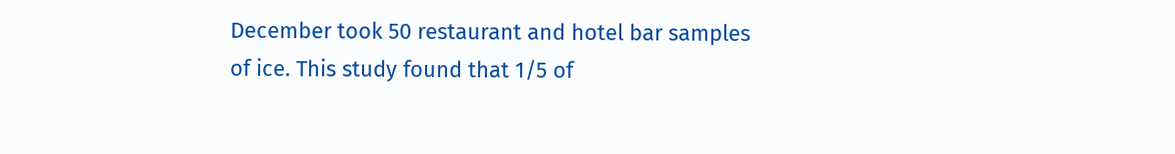December took 50 restaurant and hotel bar samples of ice. This study found that 1/5 of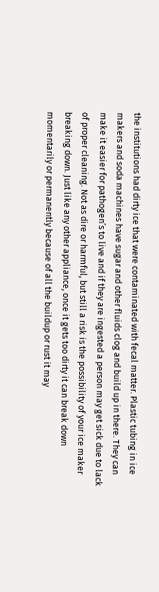the institutions had dirty ice that were contaminated with fecal matter. Plastic tubing in ice makers and soda machines have sugar and other fluids clog and build up in there. They can make it easier for pathogen’s to live and if they are ingested a person may get sick due to lack of proper cleaning. Not as dire or harmful, but still a risk is the possibility of your ice maker breaking down. Just like any other appliance, once it gets too dirty it can break down momentarily or permanently because of all the buildup or rust it may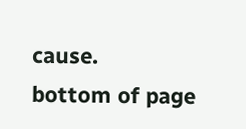cause.
bottom of page